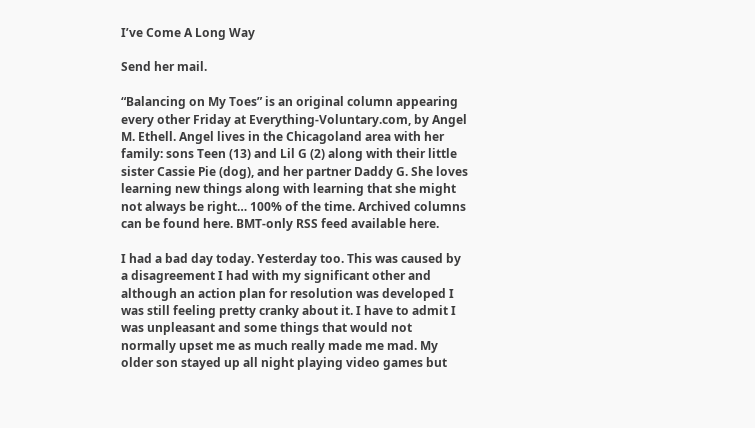I’ve Come A Long Way

Send her mail.

“Balancing on My Toes” is an original column appearing every other Friday at Everything-Voluntary.com, by Angel M. Ethell. Angel lives in the Chicagoland area with her family: sons Teen (13) and Lil G (2) along with their little sister Cassie Pie (dog), and her partner Daddy G. She loves learning new things along with learning that she might not always be right… 100% of the time. Archived columns can be found here. BMT-only RSS feed available here.

I had a bad day today. Yesterday too. This was caused by a disagreement I had with my significant other and although an action plan for resolution was developed I was still feeling pretty cranky about it. I have to admit I was unpleasant and some things that would not normally upset me as much really made me mad. My older son stayed up all night playing video games but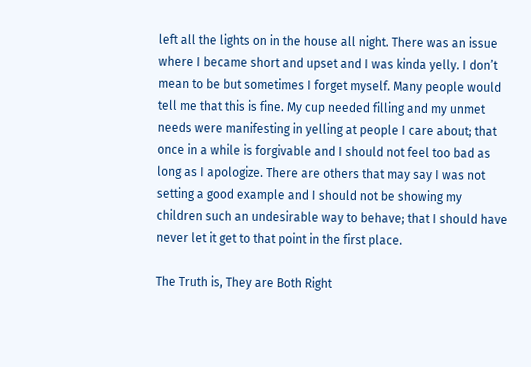left all the lights on in the house all night. There was an issue where I became short and upset and I was kinda yelly. I don’t mean to be but sometimes I forget myself. Many people would tell me that this is fine. My cup needed filling and my unmet needs were manifesting in yelling at people I care about; that once in a while is forgivable and I should not feel too bad as long as I apologize. There are others that may say I was not setting a good example and I should not be showing my children such an undesirable way to behave; that I should have never let it get to that point in the first place.

The Truth is, They are Both Right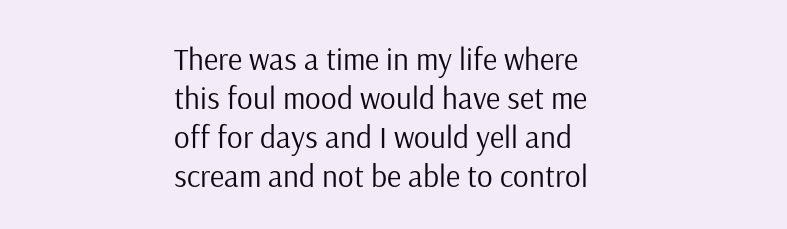There was a time in my life where this foul mood would have set me off for days and I would yell and scream and not be able to control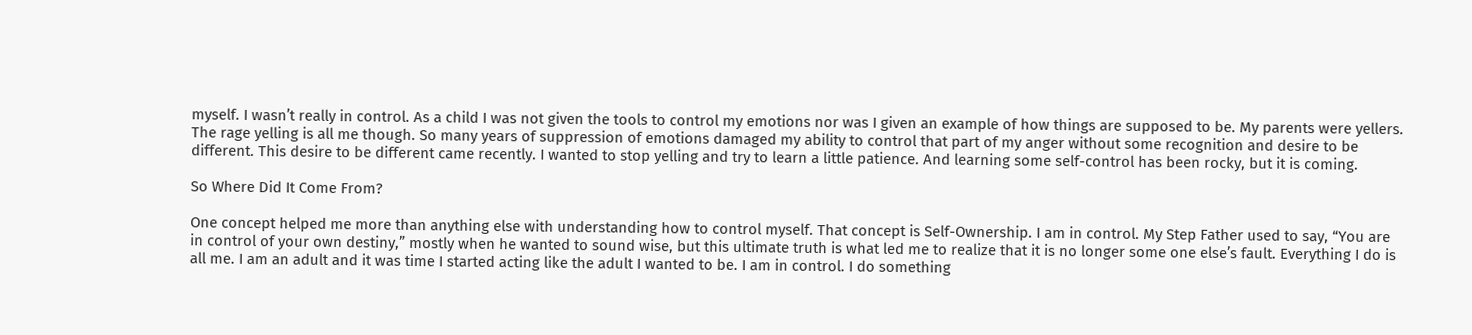myself. I wasn’t really in control. As a child I was not given the tools to control my emotions nor was I given an example of how things are supposed to be. My parents were yellers. The rage yelling is all me though. So many years of suppression of emotions damaged my ability to control that part of my anger without some recognition and desire to be different. This desire to be different came recently. I wanted to stop yelling and try to learn a little patience. And learning some self-control has been rocky, but it is coming.

So Where Did It Come From?

One concept helped me more than anything else with understanding how to control myself. That concept is Self-Ownership. I am in control. My Step Father used to say, “You are in control of your own destiny,” mostly when he wanted to sound wise, but this ultimate truth is what led me to realize that it is no longer some one else’s fault. Everything I do is all me. I am an adult and it was time I started acting like the adult I wanted to be. I am in control. I do something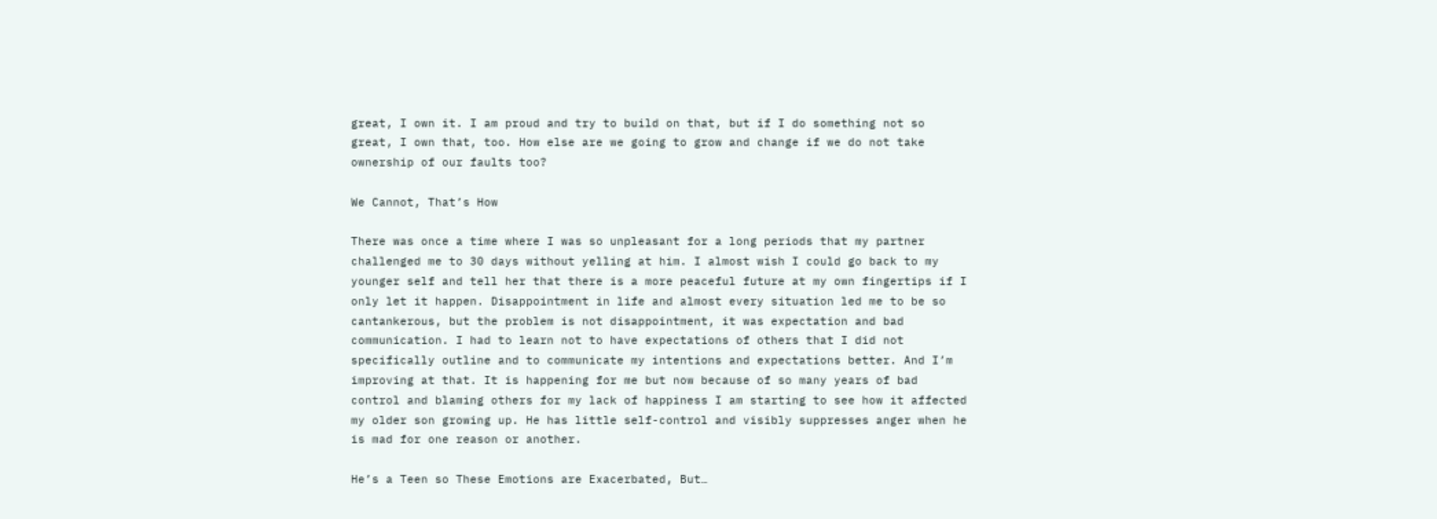great, I own it. I am proud and try to build on that, but if I do something not so great, I own that, too. How else are we going to grow and change if we do not take ownership of our faults too?

We Cannot, That’s How

There was once a time where I was so unpleasant for a long periods that my partner challenged me to 30 days without yelling at him. I almost wish I could go back to my younger self and tell her that there is a more peaceful future at my own fingertips if I only let it happen. Disappointment in life and almost every situation led me to be so cantankerous, but the problem is not disappointment, it was expectation and bad communication. I had to learn not to have expectations of others that I did not specifically outline and to communicate my intentions and expectations better. And I’m improving at that. It is happening for me but now because of so many years of bad control and blaming others for my lack of happiness I am starting to see how it affected my older son growing up. He has little self-control and visibly suppresses anger when he is mad for one reason or another.

He’s a Teen so These Emotions are Exacerbated, But…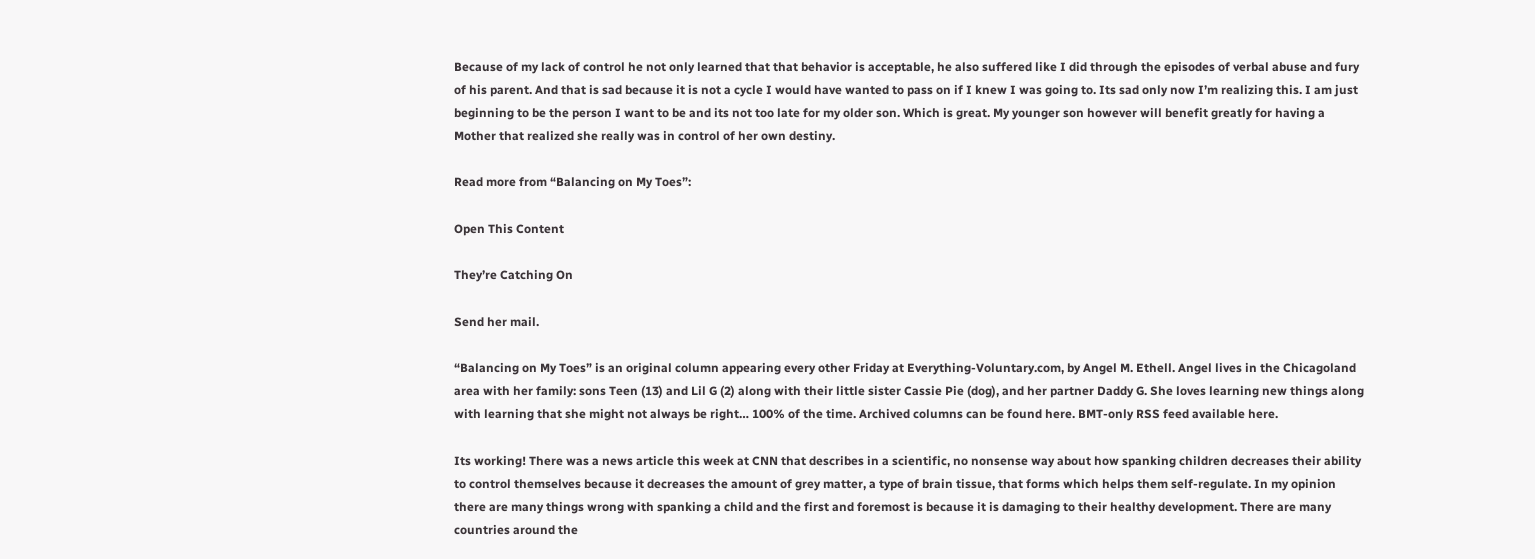Because of my lack of control he not only learned that that behavior is acceptable, he also suffered like I did through the episodes of verbal abuse and fury of his parent. And that is sad because it is not a cycle I would have wanted to pass on if I knew I was going to. Its sad only now I’m realizing this. I am just beginning to be the person I want to be and its not too late for my older son. Which is great. My younger son however will benefit greatly for having a Mother that realized she really was in control of her own destiny.

Read more from “Balancing on My Toes”:

Open This Content

They’re Catching On

Send her mail.

“Balancing on My Toes” is an original column appearing every other Friday at Everything-Voluntary.com, by Angel M. Ethell. Angel lives in the Chicagoland area with her family: sons Teen (13) and Lil G (2) along with their little sister Cassie Pie (dog), and her partner Daddy G. She loves learning new things along with learning that she might not always be right… 100% of the time. Archived columns can be found here. BMT-only RSS feed available here.

Its working! There was a news article this week at CNN that describes in a scientific, no nonsense way about how spanking children decreases their ability to control themselves because it decreases the amount of grey matter, a type of brain tissue, that forms which helps them self-regulate. In my opinion there are many things wrong with spanking a child and the first and foremost is because it is damaging to their healthy development. There are many countries around the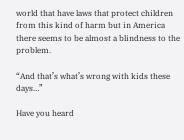world that have laws that protect children from this kind of harm but in America there seems to be almost a blindness to the problem.

“And that’s what’s wrong with kids these days…”

Have you heard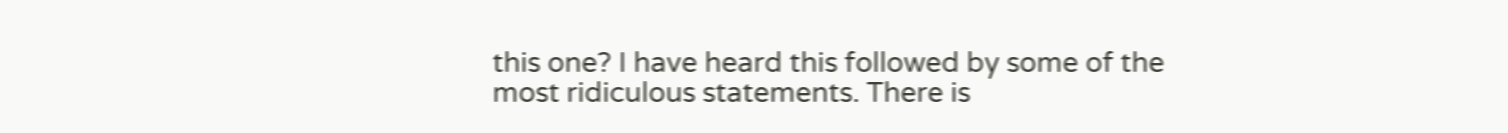this one? I have heard this followed by some of the most ridiculous statements. There is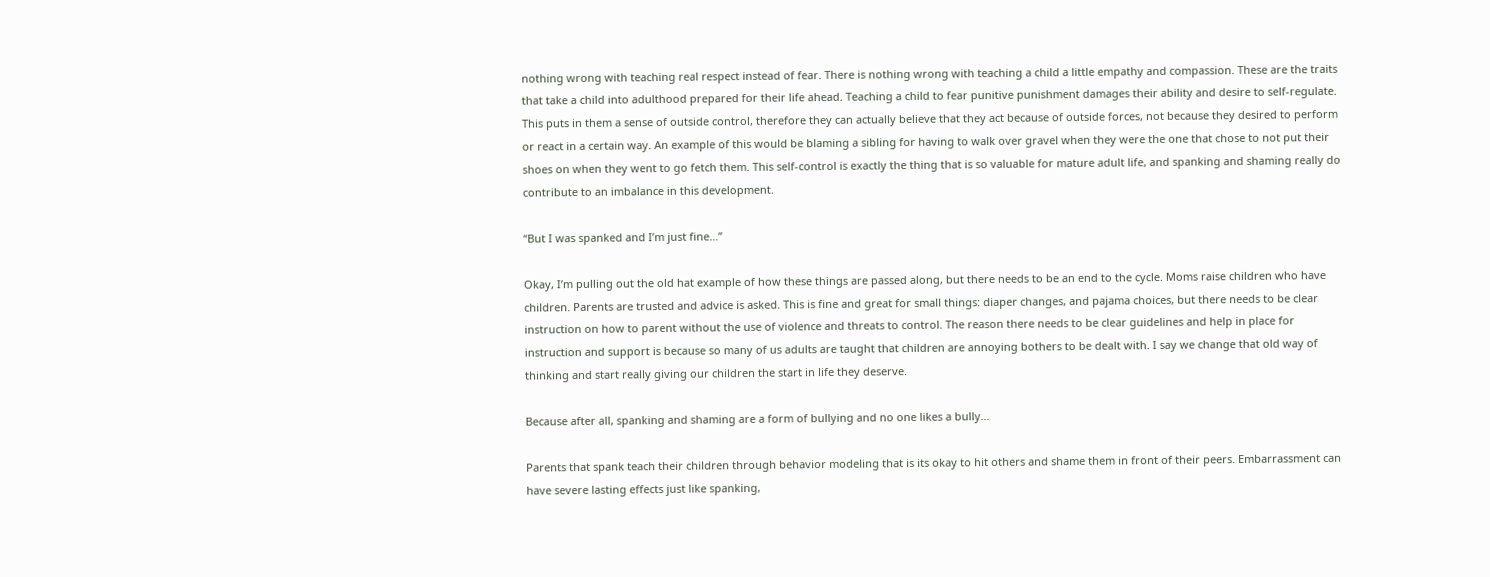nothing wrong with teaching real respect instead of fear. There is nothing wrong with teaching a child a little empathy and compassion. These are the traits that take a child into adulthood prepared for their life ahead. Teaching a child to fear punitive punishment damages their ability and desire to self-regulate. This puts in them a sense of outside control, therefore they can actually believe that they act because of outside forces, not because they desired to perform or react in a certain way. An example of this would be blaming a sibling for having to walk over gravel when they were the one that chose to not put their shoes on when they went to go fetch them. This self-control is exactly the thing that is so valuable for mature adult life, and spanking and shaming really do contribute to an imbalance in this development.

“But I was spanked and I’m just fine…”

Okay, I’m pulling out the old hat example of how these things are passed along, but there needs to be an end to the cycle. Moms raise children who have children. Parents are trusted and advice is asked. This is fine and great for small things: diaper changes, and pajama choices, but there needs to be clear instruction on how to parent without the use of violence and threats to control. The reason there needs to be clear guidelines and help in place for instruction and support is because so many of us adults are taught that children are annoying bothers to be dealt with. I say we change that old way of thinking and start really giving our children the start in life they deserve.

Because after all, spanking and shaming are a form of bullying and no one likes a bully…

Parents that spank teach their children through behavior modeling that is its okay to hit others and shame them in front of their peers. Embarrassment can have severe lasting effects just like spanking,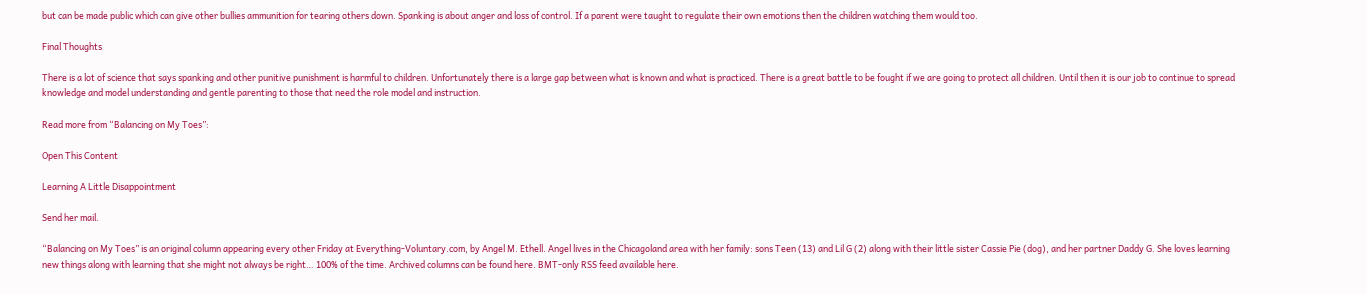but can be made public which can give other bullies ammunition for tearing others down. Spanking is about anger and loss of control. If a parent were taught to regulate their own emotions then the children watching them would too.

Final Thoughts

There is a lot of science that says spanking and other punitive punishment is harmful to children. Unfortunately there is a large gap between what is known and what is practiced. There is a great battle to be fought if we are going to protect all children. Until then it is our job to continue to spread knowledge and model understanding and gentle parenting to those that need the role model and instruction.

Read more from “Balancing on My Toes”:

Open This Content

Learning A Little Disappointment

Send her mail.

“Balancing on My Toes” is an original column appearing every other Friday at Everything-Voluntary.com, by Angel M. Ethell. Angel lives in the Chicagoland area with her family: sons Teen (13) and Lil G (2) along with their little sister Cassie Pie (dog), and her partner Daddy G. She loves learning new things along with learning that she might not always be right… 100% of the time. Archived columns can be found here. BMT-only RSS feed available here.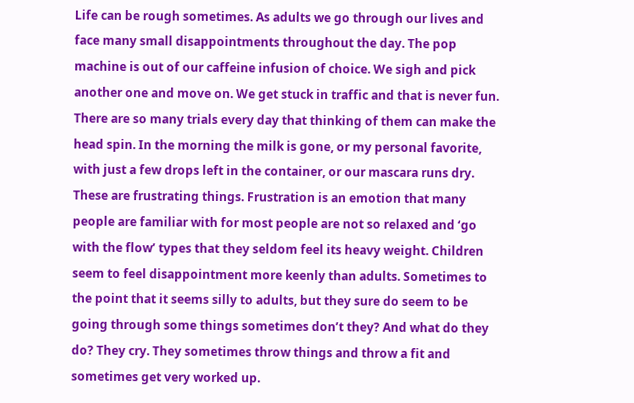Life can be rough sometimes. As adults we go through our lives and face many small disappointments throughout the day. The pop machine is out of our caffeine infusion of choice. We sigh and pick another one and move on. We get stuck in traffic and that is never fun. There are so many trials every day that thinking of them can make the head spin. In the morning the milk is gone, or my personal favorite, with just a few drops left in the container, or our mascara runs dry. These are frustrating things. Frustration is an emotion that many people are familiar with for most people are not so relaxed and ‘go with the flow’ types that they seldom feel its heavy weight. Children seem to feel disappointment more keenly than adults. Sometimes to the point that it seems silly to adults, but they sure do seem to be going through some things sometimes don’t they? And what do they do? They cry. They sometimes throw things and throw a fit and sometimes get very worked up.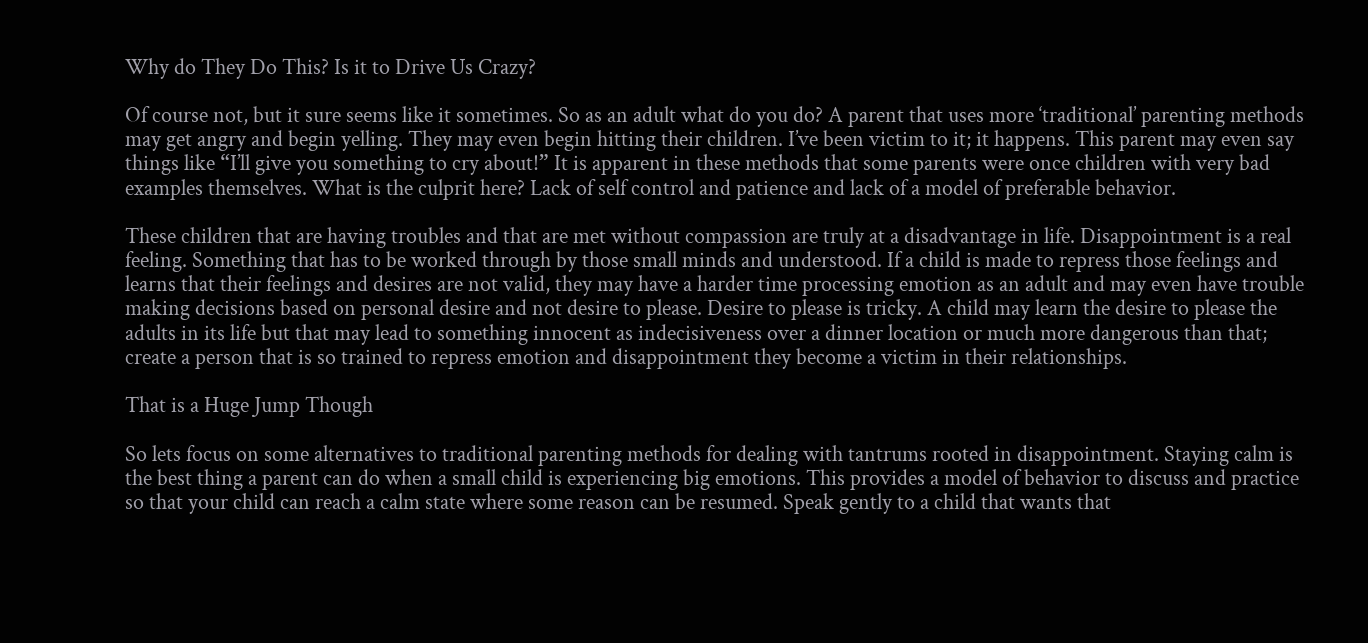Why do They Do This? Is it to Drive Us Crazy?

Of course not, but it sure seems like it sometimes. So as an adult what do you do? A parent that uses more ‘traditional’ parenting methods may get angry and begin yelling. They may even begin hitting their children. I’ve been victim to it; it happens. This parent may even say things like “I’ll give you something to cry about!” It is apparent in these methods that some parents were once children with very bad examples themselves. What is the culprit here? Lack of self control and patience and lack of a model of preferable behavior.

These children that are having troubles and that are met without compassion are truly at a disadvantage in life. Disappointment is a real feeling. Something that has to be worked through by those small minds and understood. If a child is made to repress those feelings and learns that their feelings and desires are not valid, they may have a harder time processing emotion as an adult and may even have trouble making decisions based on personal desire and not desire to please. Desire to please is tricky. A child may learn the desire to please the adults in its life but that may lead to something innocent as indecisiveness over a dinner location or much more dangerous than that; create a person that is so trained to repress emotion and disappointment they become a victim in their relationships.

That is a Huge Jump Though

So lets focus on some alternatives to traditional parenting methods for dealing with tantrums rooted in disappointment. Staying calm is the best thing a parent can do when a small child is experiencing big emotions. This provides a model of behavior to discuss and practice so that your child can reach a calm state where some reason can be resumed. Speak gently to a child that wants that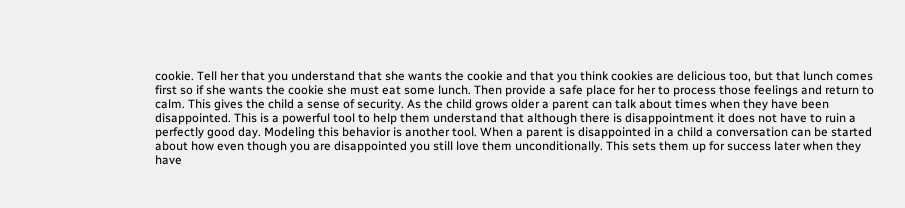cookie. Tell her that you understand that she wants the cookie and that you think cookies are delicious too, but that lunch comes first so if she wants the cookie she must eat some lunch. Then provide a safe place for her to process those feelings and return to calm. This gives the child a sense of security. As the child grows older a parent can talk about times when they have been disappointed. This is a powerful tool to help them understand that although there is disappointment it does not have to ruin a perfectly good day. Modeling this behavior is another tool. When a parent is disappointed in a child a conversation can be started about how even though you are disappointed you still love them unconditionally. This sets them up for success later when they have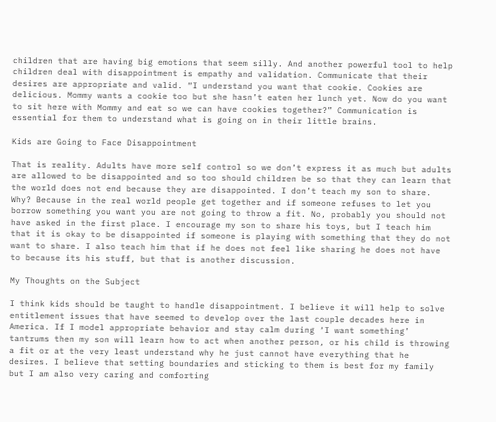children that are having big emotions that seem silly. And another powerful tool to help children deal with disappointment is empathy and validation. Communicate that their desires are appropriate and valid. “I understand you want that cookie. Cookies are delicious. Mommy wants a cookie too but she hasn’t eaten her lunch yet. Now do you want to sit here with Mommy and eat so we can have cookies together?” Communication is essential for them to understand what is going on in their little brains.

Kids are Going to Face Disappointment

That is reality. Adults have more self control so we don’t express it as much but adults are allowed to be disappointed and so too should children be so that they can learn that the world does not end because they are disappointed. I don’t teach my son to share. Why? Because in the real world people get together and if someone refuses to let you borrow something you want you are not going to throw a fit. No, probably you should not have asked in the first place. I encourage my son to share his toys, but I teach him that it is okay to be disappointed if someone is playing with something that they do not want to share. I also teach him that if he does not feel like sharing he does not have to because its his stuff, but that is another discussion.

My Thoughts on the Subject

I think kids should be taught to handle disappointment. I believe it will help to solve entitlement issues that have seemed to develop over the last couple decades here in America. If I model appropriate behavior and stay calm during ‘I want something’ tantrums then my son will learn how to act when another person, or his child is throwing a fit or at the very least understand why he just cannot have everything that he desires. I believe that setting boundaries and sticking to them is best for my family but I am also very caring and comforting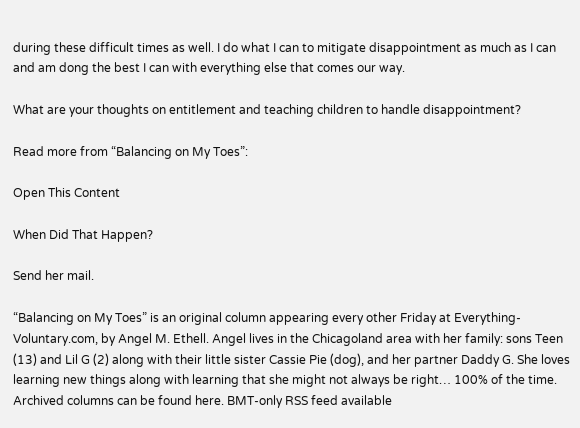during these difficult times as well. I do what I can to mitigate disappointment as much as I can and am dong the best I can with everything else that comes our way.

What are your thoughts on entitlement and teaching children to handle disappointment?

Read more from “Balancing on My Toes”:

Open This Content

When Did That Happen?

Send her mail.

“Balancing on My Toes” is an original column appearing every other Friday at Everything-Voluntary.com, by Angel M. Ethell. Angel lives in the Chicagoland area with her family: sons Teen (13) and Lil G (2) along with their little sister Cassie Pie (dog), and her partner Daddy G. She loves learning new things along with learning that she might not always be right… 100% of the time. Archived columns can be found here. BMT-only RSS feed available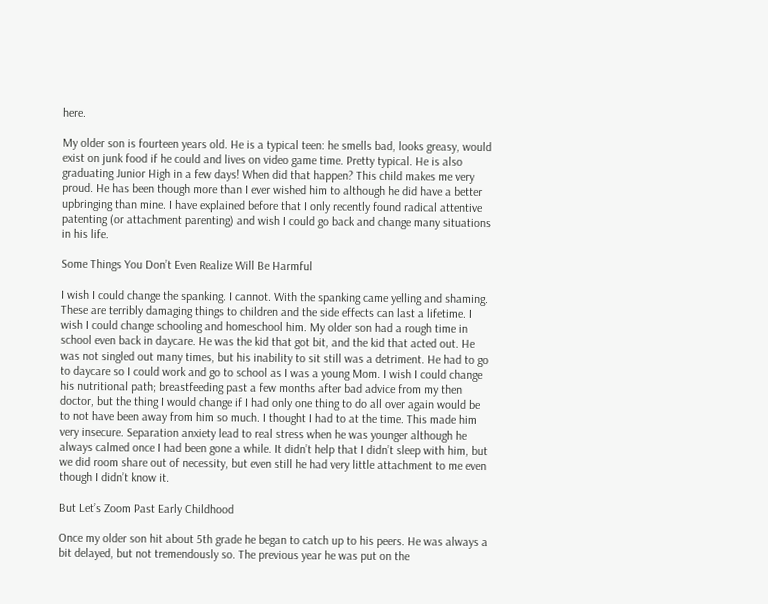here.

My older son is fourteen years old. He is a typical teen: he smells bad, looks greasy, would exist on junk food if he could and lives on video game time. Pretty typical. He is also graduating Junior High in a few days! When did that happen? This child makes me very proud. He has been though more than I ever wished him to although he did have a better upbringing than mine. I have explained before that I only recently found radical attentive patenting (or attachment parenting) and wish I could go back and change many situations in his life.

Some Things You Don’t Even Realize Will Be Harmful

I wish I could change the spanking. I cannot. With the spanking came yelling and shaming. These are terribly damaging things to children and the side effects can last a lifetime. I wish I could change schooling and homeschool him. My older son had a rough time in school even back in daycare. He was the kid that got bit, and the kid that acted out. He was not singled out many times, but his inability to sit still was a detriment. He had to go to daycare so I could work and go to school as I was a young Mom. I wish I could change his nutritional path; breastfeeding past a few months after bad advice from my then doctor, but the thing I would change if I had only one thing to do all over again would be to not have been away from him so much. I thought I had to at the time. This made him very insecure. Separation anxiety lead to real stress when he was younger although he always calmed once I had been gone a while. It didn’t help that I didn’t sleep with him, but we did room share out of necessity, but even still he had very little attachment to me even though I didn’t know it.

But Let’s Zoom Past Early Childhood

Once my older son hit about 5th grade he began to catch up to his peers. He was always a bit delayed, but not tremendously so. The previous year he was put on the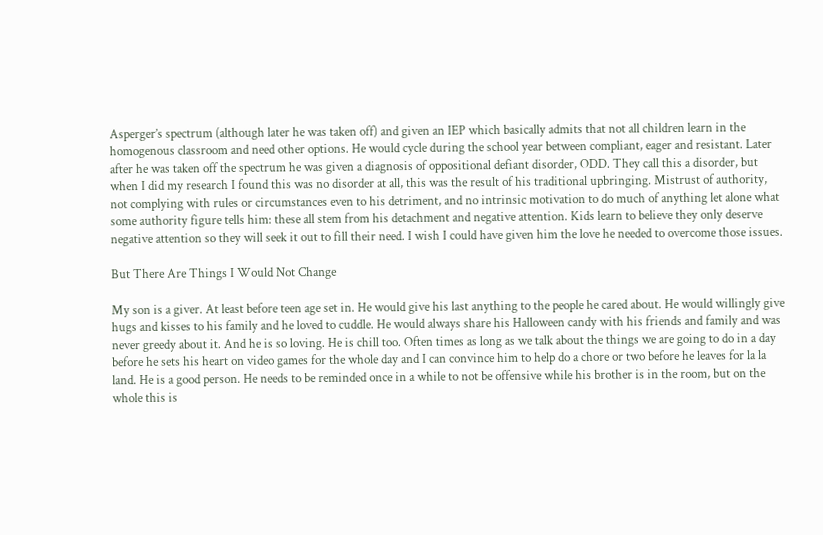Asperger’s spectrum (although later he was taken off) and given an IEP which basically admits that not all children learn in the homogenous classroom and need other options. He would cycle during the school year between compliant, eager and resistant. Later after he was taken off the spectrum he was given a diagnosis of oppositional defiant disorder, ODD. They call this a disorder, but when I did my research I found this was no disorder at all, this was the result of his traditional upbringing. Mistrust of authority, not complying with rules or circumstances even to his detriment, and no intrinsic motivation to do much of anything let alone what some authority figure tells him: these all stem from his detachment and negative attention. Kids learn to believe they only deserve negative attention so they will seek it out to fill their need. I wish I could have given him the love he needed to overcome those issues.

But There Are Things I Would Not Change

My son is a giver. At least before teen age set in. He would give his last anything to the people he cared about. He would willingly give hugs and kisses to his family and he loved to cuddle. He would always share his Halloween candy with his friends and family and was never greedy about it. And he is so loving. He is chill too. Often times as long as we talk about the things we are going to do in a day before he sets his heart on video games for the whole day and I can convince him to help do a chore or two before he leaves for la la land. He is a good person. He needs to be reminded once in a while to not be offensive while his brother is in the room, but on the whole this is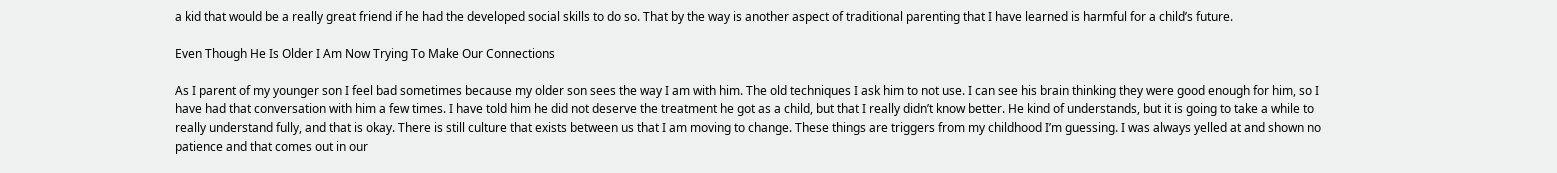a kid that would be a really great friend if he had the developed social skills to do so. That by the way is another aspect of traditional parenting that I have learned is harmful for a child’s future.

Even Though He Is Older I Am Now Trying To Make Our Connections

As I parent of my younger son I feel bad sometimes because my older son sees the way I am with him. The old techniques I ask him to not use. I can see his brain thinking they were good enough for him, so I have had that conversation with him a few times. I have told him he did not deserve the treatment he got as a child, but that I really didn’t know better. He kind of understands, but it is going to take a while to really understand fully, and that is okay. There is still culture that exists between us that I am moving to change. These things are triggers from my childhood I’m guessing. I was always yelled at and shown no patience and that comes out in our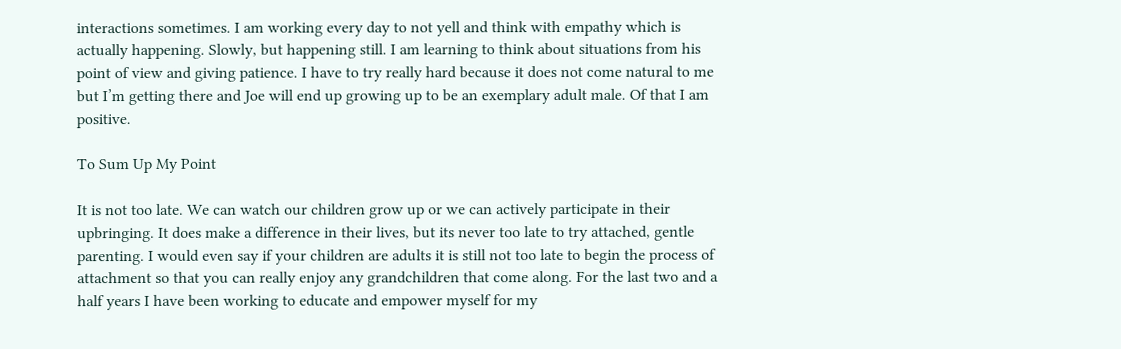interactions sometimes. I am working every day to not yell and think with empathy which is actually happening. Slowly, but happening still. I am learning to think about situations from his point of view and giving patience. I have to try really hard because it does not come natural to me but I’m getting there and Joe will end up growing up to be an exemplary adult male. Of that I am positive.

To Sum Up My Point

It is not too late. We can watch our children grow up or we can actively participate in their upbringing. It does make a difference in their lives, but its never too late to try attached, gentle parenting. I would even say if your children are adults it is still not too late to begin the process of attachment so that you can really enjoy any grandchildren that come along. For the last two and a half years I have been working to educate and empower myself for my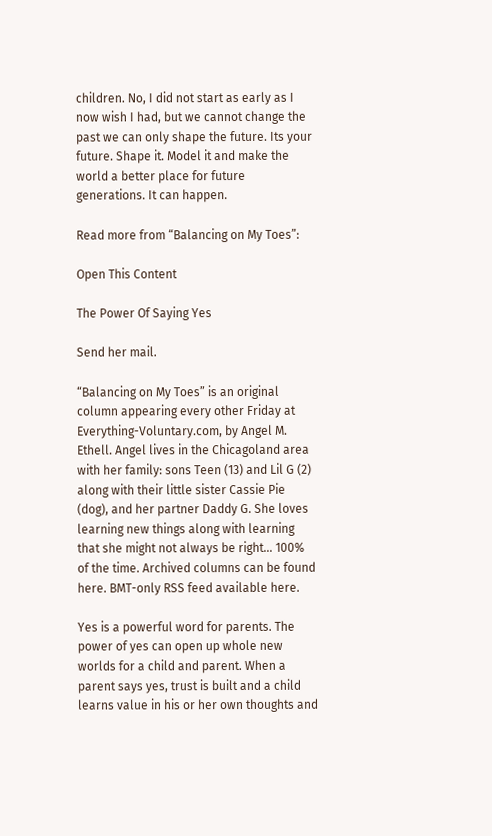children. No, I did not start as early as I now wish I had, but we cannot change the past we can only shape the future. Its your future. Shape it. Model it and make the world a better place for future generations. It can happen.

Read more from “Balancing on My Toes”:

Open This Content

The Power Of Saying Yes

Send her mail.

“Balancing on My Toes” is an original column appearing every other Friday at Everything-Voluntary.com, by Angel M. Ethell. Angel lives in the Chicagoland area with her family: sons Teen (13) and Lil G (2) along with their little sister Cassie Pie (dog), and her partner Daddy G. She loves learning new things along with learning that she might not always be right… 100% of the time. Archived columns can be found here. BMT-only RSS feed available here.

Yes is a powerful word for parents. The power of yes can open up whole new worlds for a child and parent. When a parent says yes, trust is built and a child learns value in his or her own thoughts and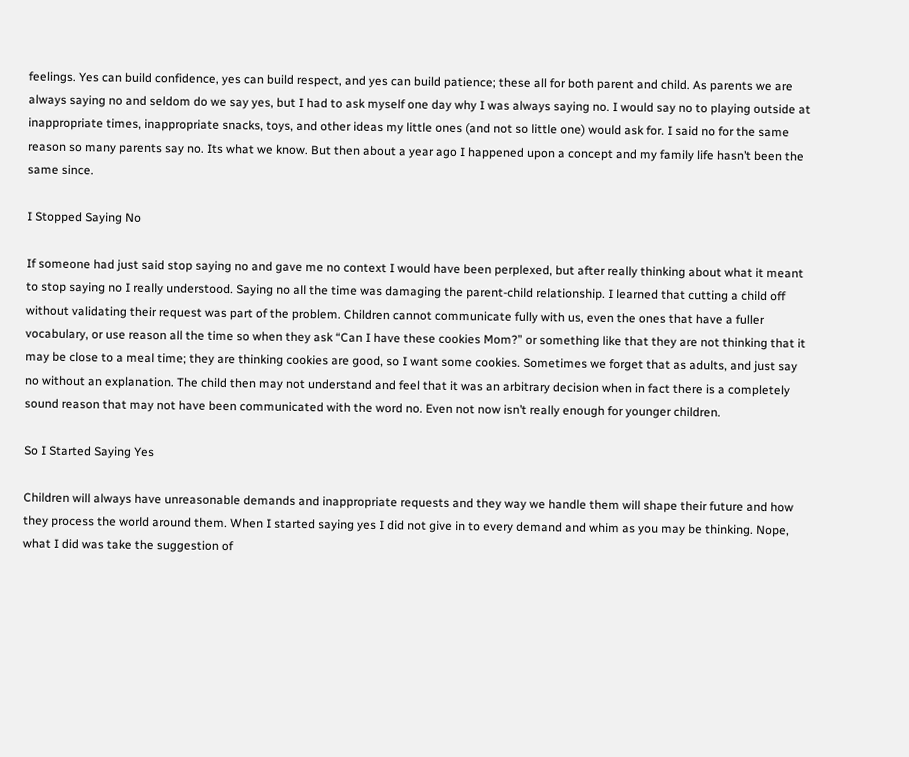feelings. Yes can build confidence, yes can build respect, and yes can build patience; these all for both parent and child. As parents we are always saying no and seldom do we say yes, but I had to ask myself one day why I was always saying no. I would say no to playing outside at inappropriate times, inappropriate snacks, toys, and other ideas my little ones (and not so little one) would ask for. I said no for the same reason so many parents say no. Its what we know. But then about a year ago I happened upon a concept and my family life hasn’t been the same since.

I Stopped Saying No

If someone had just said stop saying no and gave me no context I would have been perplexed, but after really thinking about what it meant to stop saying no I really understood. Saying no all the time was damaging the parent-child relationship. I learned that cutting a child off without validating their request was part of the problem. Children cannot communicate fully with us, even the ones that have a fuller vocabulary, or use reason all the time so when they ask “Can I have these cookies Mom?” or something like that they are not thinking that it may be close to a meal time; they are thinking cookies are good, so I want some cookies. Sometimes we forget that as adults, and just say no without an explanation. The child then may not understand and feel that it was an arbitrary decision when in fact there is a completely sound reason that may not have been communicated with the word no. Even not now isn’t really enough for younger children.

So I Started Saying Yes

Children will always have unreasonable demands and inappropriate requests and they way we handle them will shape their future and how they process the world around them. When I started saying yes I did not give in to every demand and whim as you may be thinking. Nope, what I did was take the suggestion of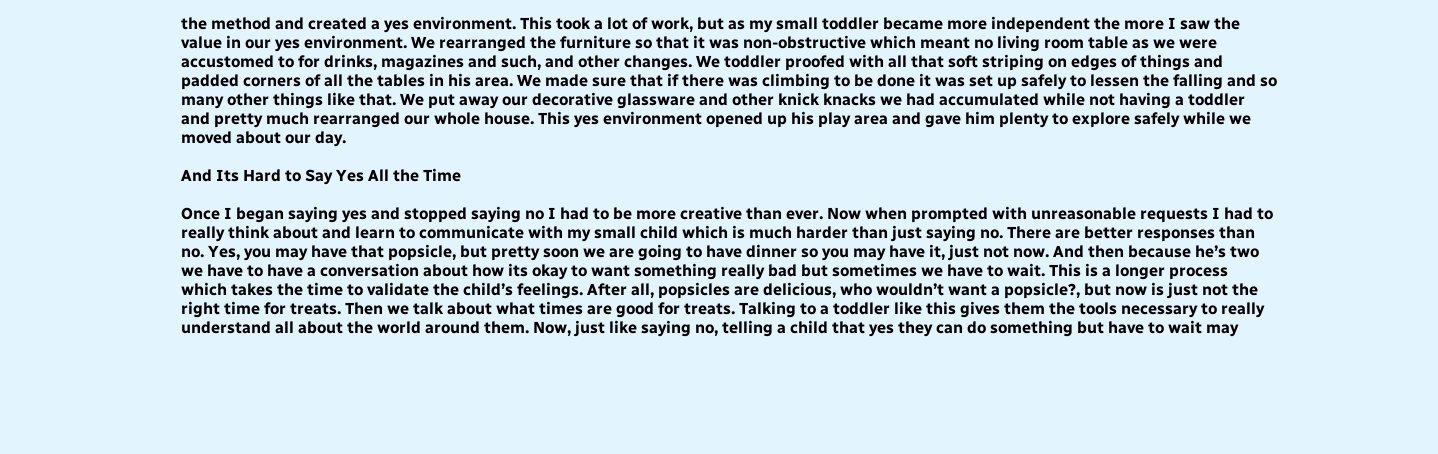the method and created a yes environment. This took a lot of work, but as my small toddler became more independent the more I saw the value in our yes environment. We rearranged the furniture so that it was non-obstructive which meant no living room table as we were accustomed to for drinks, magazines and such, and other changes. We toddler proofed with all that soft striping on edges of things and padded corners of all the tables in his area. We made sure that if there was climbing to be done it was set up safely to lessen the falling and so many other things like that. We put away our decorative glassware and other knick knacks we had accumulated while not having a toddler and pretty much rearranged our whole house. This yes environment opened up his play area and gave him plenty to explore safely while we moved about our day.

And Its Hard to Say Yes All the Time

Once I began saying yes and stopped saying no I had to be more creative than ever. Now when prompted with unreasonable requests I had to really think about and learn to communicate with my small child which is much harder than just saying no. There are better responses than no. Yes, you may have that popsicle, but pretty soon we are going to have dinner so you may have it, just not now. And then because he’s two we have to have a conversation about how its okay to want something really bad but sometimes we have to wait. This is a longer process which takes the time to validate the child’s feelings. After all, popsicles are delicious, who wouldn’t want a popsicle?, but now is just not the right time for treats. Then we talk about what times are good for treats. Talking to a toddler like this gives them the tools necessary to really understand all about the world around them. Now, just like saying no, telling a child that yes they can do something but have to wait may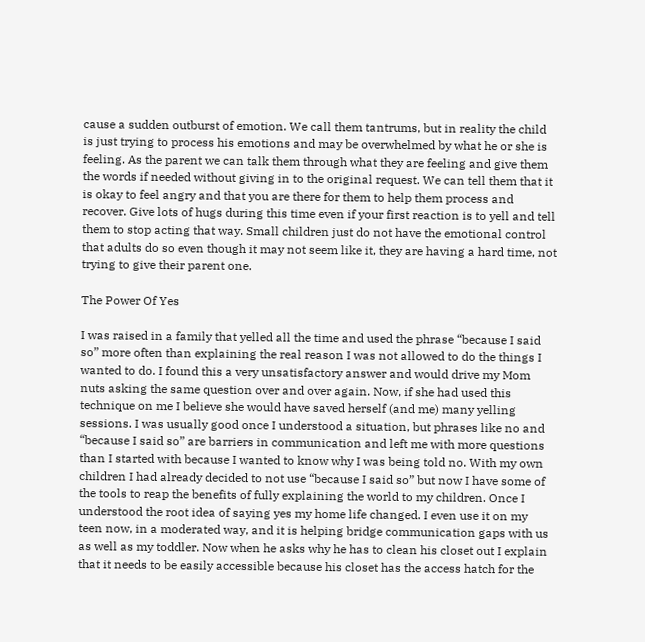cause a sudden outburst of emotion. We call them tantrums, but in reality the child is just trying to process his emotions and may be overwhelmed by what he or she is feeling. As the parent we can talk them through what they are feeling and give them the words if needed without giving in to the original request. We can tell them that it is okay to feel angry and that you are there for them to help them process and recover. Give lots of hugs during this time even if your first reaction is to yell and tell them to stop acting that way. Small children just do not have the emotional control that adults do so even though it may not seem like it, they are having a hard time, not trying to give their parent one.

The Power Of Yes

I was raised in a family that yelled all the time and used the phrase “because I said so” more often than explaining the real reason I was not allowed to do the things I wanted to do. I found this a very unsatisfactory answer and would drive my Mom nuts asking the same question over and over again. Now, if she had used this technique on me I believe she would have saved herself (and me) many yelling sessions. I was usually good once I understood a situation, but phrases like no and “because I said so” are barriers in communication and left me with more questions than I started with because I wanted to know why I was being told no. With my own children I had already decided to not use “because I said so” but now I have some of the tools to reap the benefits of fully explaining the world to my children. Once I understood the root idea of saying yes my home life changed. I even use it on my teen now, in a moderated way, and it is helping bridge communication gaps with us as well as my toddler. Now when he asks why he has to clean his closet out I explain that it needs to be easily accessible because his closet has the access hatch for the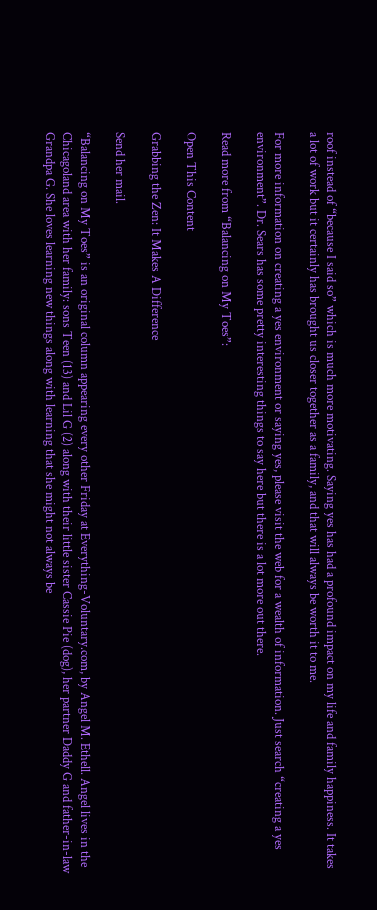roof instead of “because I said so” which is much more motivating. Saying yes has had a profound impact on my life and family happiness. It takes a lot of work but it certainly has brought us closer together as a family, and that will always be worth it to me.

For more information on creating a yes environment or saying yes, please visit the web for a wealth of information. Just search “creating a yes environment”. Dr. Sears has some pretty interesting things to say here but there is a lot more out there.

Read more from “Balancing on My Toes”:

Open This Content

Grabbing the Zen: It Makes A Difference

Send her mail.

“Balancing on My Toes” is an original column appearing every other Friday at Everything-Voluntary.com, by Angel M. Ethell. Angel lives in the Chicagoland area with her family: sons Teen (13) and Lil G (2) along with their little sister Cassie Pie (dog), her partner Daddy G and father-in-law Grandpa G. She loves learning new things along with learning that she might not always be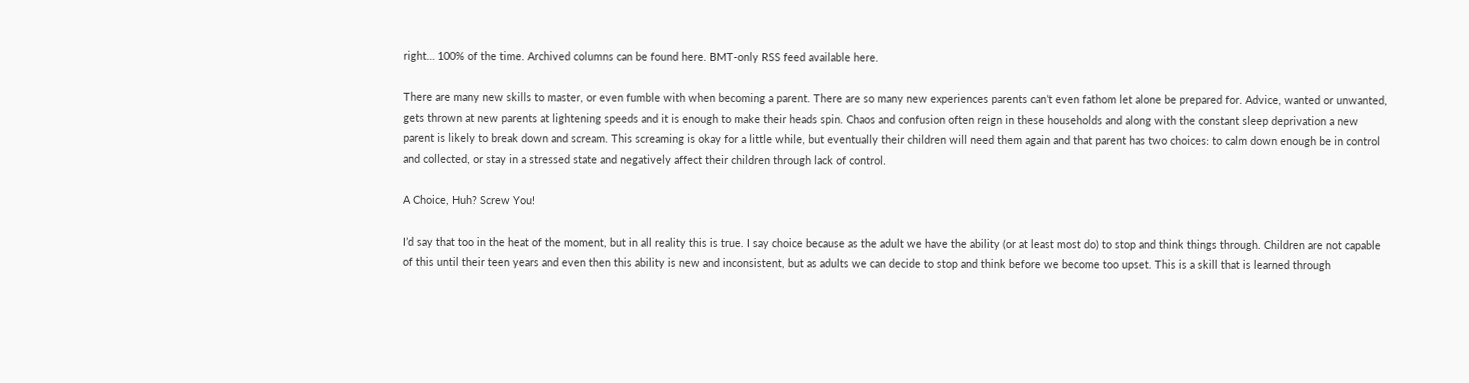right… 100% of the time. Archived columns can be found here. BMT-only RSS feed available here.

There are many new skills to master, or even fumble with when becoming a parent. There are so many new experiences parents can’t even fathom let alone be prepared for. Advice, wanted or unwanted, gets thrown at new parents at lightening speeds and it is enough to make their heads spin. Chaos and confusion often reign in these households and along with the constant sleep deprivation a new parent is likely to break down and scream. This screaming is okay for a little while, but eventually their children will need them again and that parent has two choices: to calm down enough be in control and collected, or stay in a stressed state and negatively affect their children through lack of control.

A Choice, Huh? Screw You!

I’d say that too in the heat of the moment, but in all reality this is true. I say choice because as the adult we have the ability (or at least most do) to stop and think things through. Children are not capable of this until their teen years and even then this ability is new and inconsistent, but as adults we can decide to stop and think before we become too upset. This is a skill that is learned through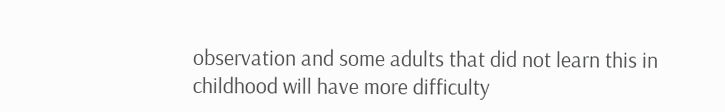observation and some adults that did not learn this in childhood will have more difficulty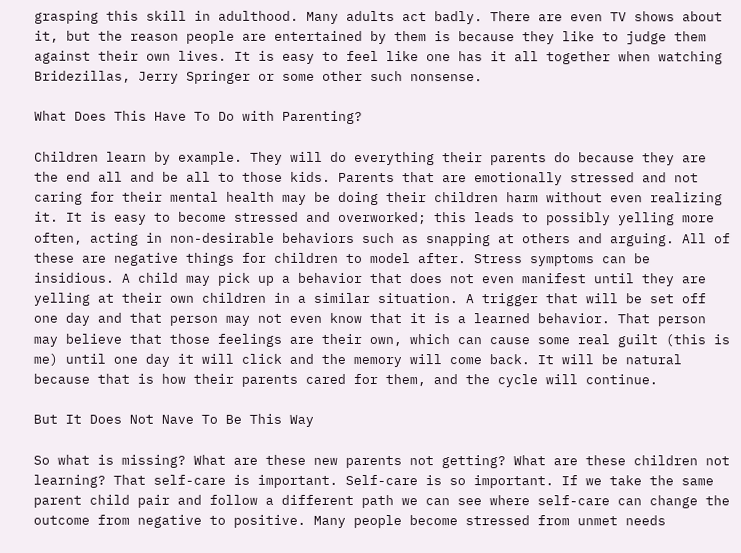grasping this skill in adulthood. Many adults act badly. There are even TV shows about it, but the reason people are entertained by them is because they like to judge them against their own lives. It is easy to feel like one has it all together when watching Bridezillas, Jerry Springer or some other such nonsense.

What Does This Have To Do with Parenting?

Children learn by example. They will do everything their parents do because they are the end all and be all to those kids. Parents that are emotionally stressed and not caring for their mental health may be doing their children harm without even realizing it. It is easy to become stressed and overworked; this leads to possibly yelling more often, acting in non-desirable behaviors such as snapping at others and arguing. All of these are negative things for children to model after. Stress symptoms can be insidious. A child may pick up a behavior that does not even manifest until they are yelling at their own children in a similar situation. A trigger that will be set off one day and that person may not even know that it is a learned behavior. That person may believe that those feelings are their own, which can cause some real guilt (this is me) until one day it will click and the memory will come back. It will be natural because that is how their parents cared for them, and the cycle will continue.

But It Does Not Nave To Be This Way

So what is missing? What are these new parents not getting? What are these children not learning? That self-care is important. Self-care is so important. If we take the same parent child pair and follow a different path we can see where self-care can change the outcome from negative to positive. Many people become stressed from unmet needs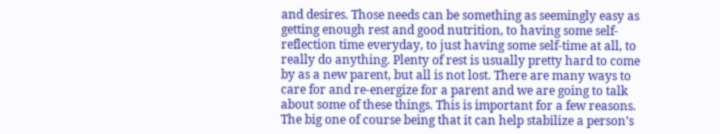and desires. Those needs can be something as seemingly easy as getting enough rest and good nutrition, to having some self-reflection time everyday, to just having some self-time at all, to really do anything. Plenty of rest is usually pretty hard to come by as a new parent, but all is not lost. There are many ways to care for and re-energize for a parent and we are going to talk about some of these things. This is important for a few reasons. The big one of course being that it can help stabilize a person’s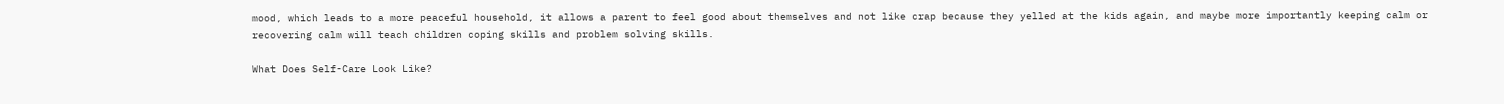mood, which leads to a more peaceful household, it allows a parent to feel good about themselves and not like crap because they yelled at the kids again, and maybe more importantly keeping calm or recovering calm will teach children coping skills and problem solving skills.

What Does Self-Care Look Like?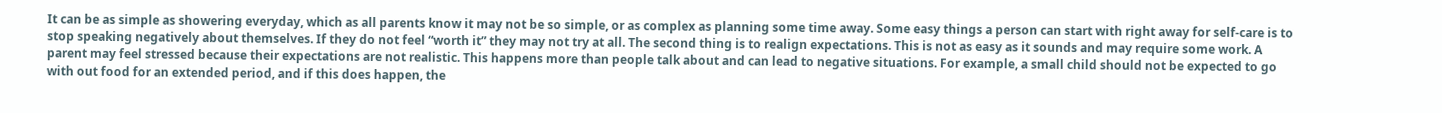It can be as simple as showering everyday, which as all parents know it may not be so simple, or as complex as planning some time away. Some easy things a person can start with right away for self-care is to stop speaking negatively about themselves. If they do not feel “worth it” they may not try at all. The second thing is to realign expectations. This is not as easy as it sounds and may require some work. A parent may feel stressed because their expectations are not realistic. This happens more than people talk about and can lead to negative situations. For example, a small child should not be expected to go with out food for an extended period, and if this does happen, the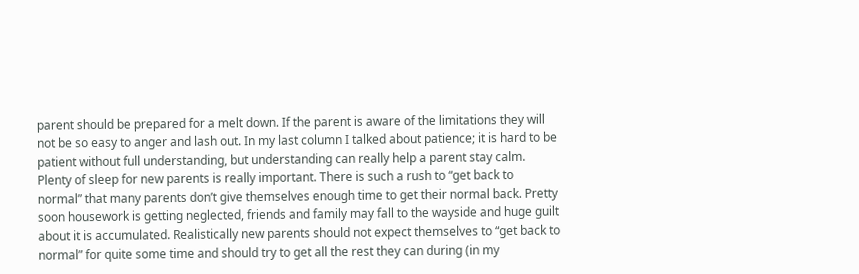parent should be prepared for a melt down. If the parent is aware of the limitations they will not be so easy to anger and lash out. In my last column I talked about patience; it is hard to be patient without full understanding, but understanding can really help a parent stay calm. Plenty of sleep for new parents is really important. There is such a rush to “get back to normal” that many parents don’t give themselves enough time to get their normal back. Pretty soon housework is getting neglected, friends and family may fall to the wayside and huge guilt about it is accumulated. Realistically new parents should not expect themselves to “get back to normal” for quite some time and should try to get all the rest they can during (in my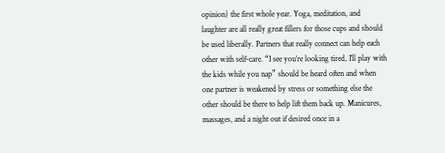opinion) the first whole year. Yoga, meditation, and laughter are all really great fillers for those cups and should be used liberally. Partners that really connect can help each other with self-care. “I see you’re looking tired, I’ll play with the kids while you nap” should be heard often and when one partner is weakened by stress or something else the other should be there to help lift them back up. Manicures, massages, and a night out if desired once in a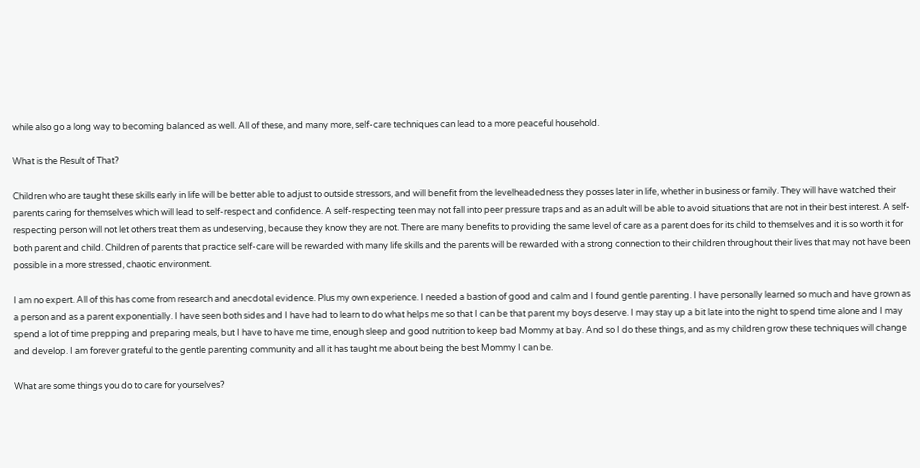while also go a long way to becoming balanced as well. All of these, and many more, self-care techniques can lead to a more peaceful household.

What is the Result of That?

Children who are taught these skills early in life will be better able to adjust to outside stressors, and will benefit from the levelheadedness they posses later in life, whether in business or family. They will have watched their parents caring for themselves which will lead to self-respect and confidence. A self-respecting teen may not fall into peer pressure traps and as an adult will be able to avoid situations that are not in their best interest. A self-respecting person will not let others treat them as undeserving, because they know they are not. There are many benefits to providing the same level of care as a parent does for its child to themselves and it is so worth it for both parent and child. Children of parents that practice self-care will be rewarded with many life skills and the parents will be rewarded with a strong connection to their children throughout their lives that may not have been possible in a more stressed, chaotic environment.

I am no expert. All of this has come from research and anecdotal evidence. Plus my own experience. I needed a bastion of good and calm and I found gentle parenting. I have personally learned so much and have grown as a person and as a parent exponentially. I have seen both sides and I have had to learn to do what helps me so that I can be that parent my boys deserve. I may stay up a bit late into the night to spend time alone and I may spend a lot of time prepping and preparing meals, but I have to have me time, enough sleep and good nutrition to keep bad Mommy at bay. And so I do these things, and as my children grow these techniques will change and develop. I am forever grateful to the gentle parenting community and all it has taught me about being the best Mommy I can be.

What are some things you do to care for yourselves?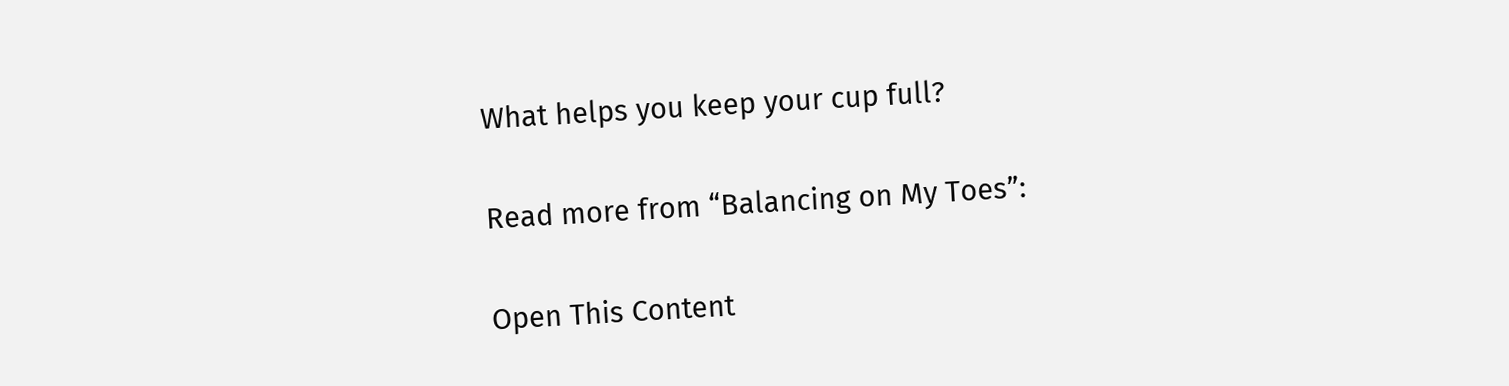What helps you keep your cup full?

Read more from “Balancing on My Toes”:

Open This Content